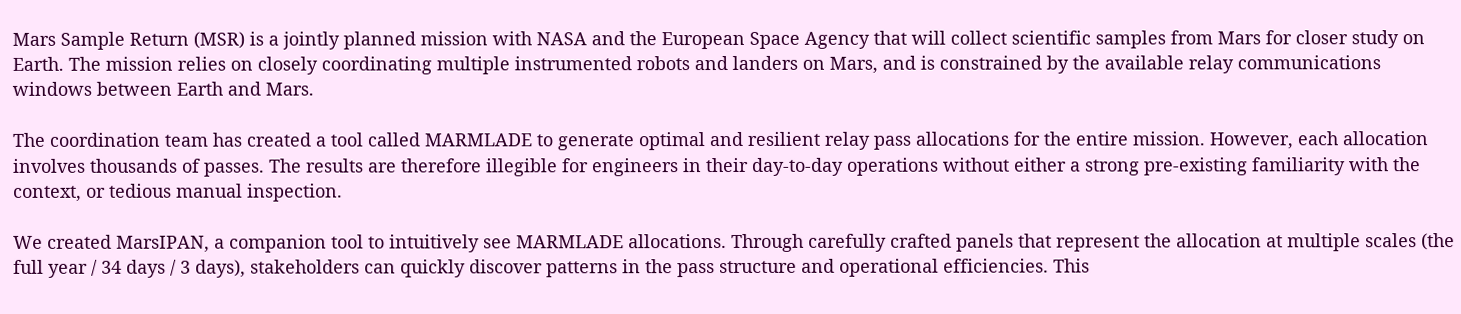Mars Sample Return (MSR) is a jointly planned mission with NASA and the European Space Agency that will collect scientific samples from Mars for closer study on Earth. The mission relies on closely coordinating multiple instrumented robots and landers on Mars, and is constrained by the available relay communications windows between Earth and Mars.

The coordination team has created a tool called MARMLADE to generate optimal and resilient relay pass allocations for the entire mission. However, each allocation involves thousands of passes. The results are therefore illegible for engineers in their day-to-day operations without either a strong pre-existing familiarity with the context, or tedious manual inspection.

We created MarsIPAN, a companion tool to intuitively see MARMLADE allocations. Through carefully crafted panels that represent the allocation at multiple scales (the full year / 34 days / 3 days), stakeholders can quickly discover patterns in the pass structure and operational efficiencies. This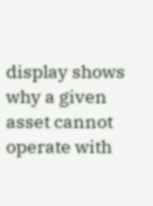display shows why a given asset cannot operate with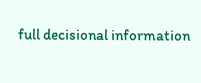full decisional information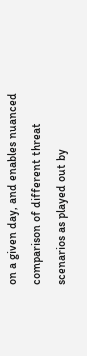on a given day, and enables nuanced comparison of different threat scenarios as played out by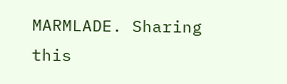MARMLADE. Sharing this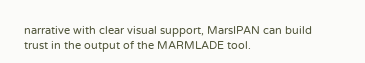narrative with clear visual support, MarsIPAN can build trust in the output of the MARMLADE tool.